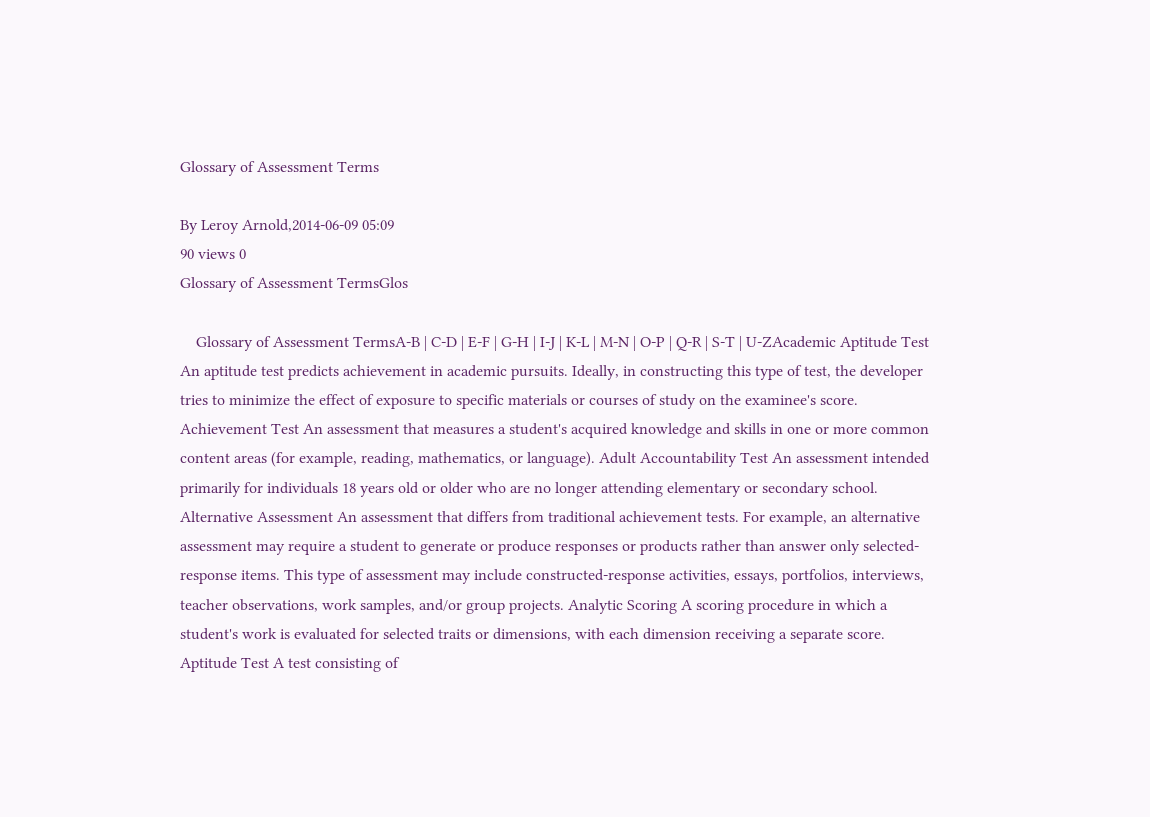Glossary of Assessment Terms

By Leroy Arnold,2014-06-09 05:09
90 views 0
Glossary of Assessment TermsGlos

    Glossary of Assessment TermsA-B | C-D | E-F | G-H | I-J | K-L | M-N | O-P | Q-R | S-T | U-ZAcademic Aptitude Test An aptitude test predicts achievement in academic pursuits. Ideally, in constructing this type of test, the developer tries to minimize the effect of exposure to specific materials or courses of study on the examinee's score. Achievement Test An assessment that measures a student's acquired knowledge and skills in one or more common content areas (for example, reading, mathematics, or language). Adult Accountability Test An assessment intended primarily for individuals 18 years old or older who are no longer attending elementary or secondary school. Alternative Assessment An assessment that differs from traditional achievement tests. For example, an alternative assessment may require a student to generate or produce responses or products rather than answer only selected-response items. This type of assessment may include constructed-response activities, essays, portfolios, interviews, teacher observations, work samples, and/or group projects. Analytic Scoring A scoring procedure in which a student's work is evaluated for selected traits or dimensions, with each dimension receiving a separate score. Aptitude Test A test consisting of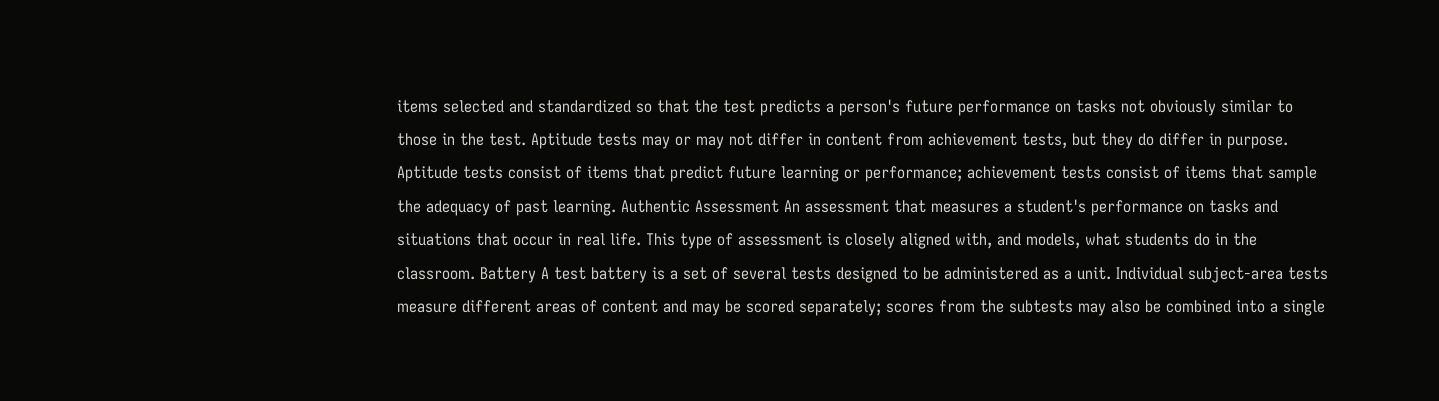items selected and standardized so that the test predicts a person's future performance on tasks not obviously similar to those in the test. Aptitude tests may or may not differ in content from achievement tests, but they do differ in purpose. Aptitude tests consist of items that predict future learning or performance; achievement tests consist of items that sample the adequacy of past learning. Authentic Assessment An assessment that measures a student's performance on tasks and situations that occur in real life. This type of assessment is closely aligned with, and models, what students do in the classroom. Battery A test battery is a set of several tests designed to be administered as a unit. Individual subject-area tests measure different areas of content and may be scored separately; scores from the subtests may also be combined into a single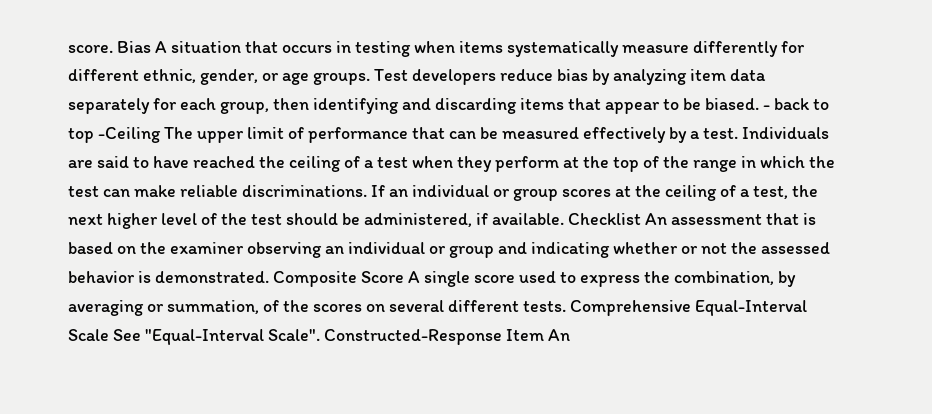score. Bias A situation that occurs in testing when items systematically measure differently for different ethnic, gender, or age groups. Test developers reduce bias by analyzing item data separately for each group, then identifying and discarding items that appear to be biased. - back to top -Ceiling The upper limit of performance that can be measured effectively by a test. Individuals are said to have reached the ceiling of a test when they perform at the top of the range in which the test can make reliable discriminations. If an individual or group scores at the ceiling of a test, the next higher level of the test should be administered, if available. Checklist An assessment that is based on the examiner observing an individual or group and indicating whether or not the assessed behavior is demonstrated. Composite Score A single score used to express the combination, by averaging or summation, of the scores on several different tests. Comprehensive Equal-Interval Scale See "Equal-Interval Scale". Constructed-Response Item An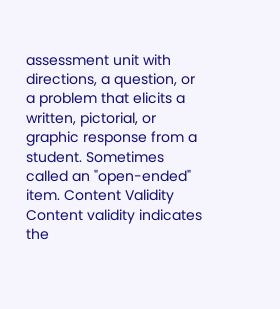assessment unit with directions, a question, or a problem that elicits a written, pictorial, or graphic response from a student. Sometimes called an "open-ended" item. Content Validity Content validity indicates the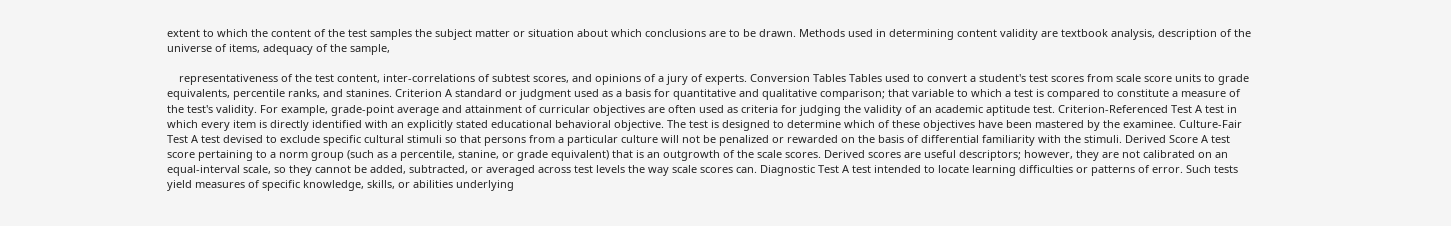extent to which the content of the test samples the subject matter or situation about which conclusions are to be drawn. Methods used in determining content validity are textbook analysis, description of the universe of items, adequacy of the sample,

    representativeness of the test content, inter-correlations of subtest scores, and opinions of a jury of experts. Conversion Tables Tables used to convert a student's test scores from scale score units to grade equivalents, percentile ranks, and stanines. Criterion A standard or judgment used as a basis for quantitative and qualitative comparison; that variable to which a test is compared to constitute a measure of the test's validity. For example, grade-point average and attainment of curricular objectives are often used as criteria for judging the validity of an academic aptitude test. Criterion-Referenced Test A test in which every item is directly identified with an explicitly stated educational behavioral objective. The test is designed to determine which of these objectives have been mastered by the examinee. Culture-Fair Test A test devised to exclude specific cultural stimuli so that persons from a particular culture will not be penalized or rewarded on the basis of differential familiarity with the stimuli. Derived Score A test score pertaining to a norm group (such as a percentile, stanine, or grade equivalent) that is an outgrowth of the scale scores. Derived scores are useful descriptors; however, they are not calibrated on an equal-interval scale, so they cannot be added, subtracted, or averaged across test levels the way scale scores can. Diagnostic Test A test intended to locate learning difficulties or patterns of error. Such tests yield measures of specific knowledge, skills, or abilities underlying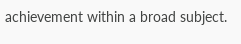achievement within a broad subject.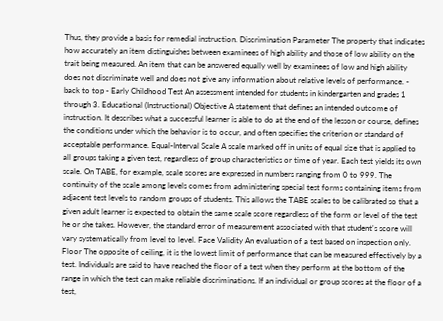Thus, they provide a basis for remedial instruction. Discrimination Parameter The property that indicates how accurately an item distinguishes between examinees of high ability and those of low ability on the trait being measured. An item that can be answered equally well by examinees of low and high ability does not discriminate well and does not give any information about relative levels of performance. - back to top - Early Childhood Test An assessment intended for students in kindergarten and grades 1 through 3. Educational (Instructional) Objective A statement that defines an intended outcome of instruction. It describes what a successful learner is able to do at the end of the lesson or course, defines the conditions under which the behavior is to occur, and often specifies the criterion or standard of acceptable performance. Equal-Interval Scale A scale marked off in units of equal size that is applied to all groups taking a given test, regardless of group characteristics or time of year. Each test yields its own scale. On TABE, for example, scale scores are expressed in numbers ranging from 0 to 999. The continuity of the scale among levels comes from administering special test forms containing items from adjacent test levels to random groups of students. This allows the TABE scales to be calibrated so that a given adult learner is expected to obtain the same scale score regardless of the form or level of the test he or she takes. However, the standard error of measurement associated with that student's score will vary systematically from level to level. Face Validity An evaluation of a test based on inspection only. Floor The opposite of ceiling, it is the lowest limit of performance that can be measured effectively by a test. Individuals are said to have reached the floor of a test when they perform at the bottom of the range in which the test can make reliable discriminations. If an individual or group scores at the floor of a test,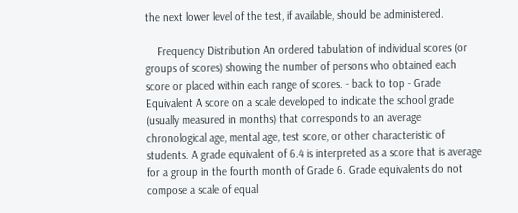the next lower level of the test, if available, should be administered.

    Frequency Distribution An ordered tabulation of individual scores (or groups of scores) showing the number of persons who obtained each score or placed within each range of scores. - back to top - Grade Equivalent A score on a scale developed to indicate the school grade (usually measured in months) that corresponds to an average chronological age, mental age, test score, or other characteristic of students. A grade equivalent of 6.4 is interpreted as a score that is average for a group in the fourth month of Grade 6. Grade equivalents do not compose a scale of equal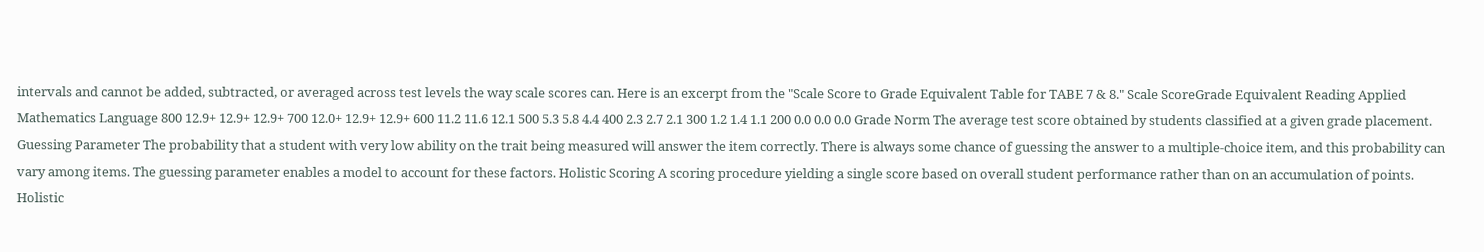intervals and cannot be added, subtracted, or averaged across test levels the way scale scores can. Here is an excerpt from the "Scale Score to Grade Equivalent Table for TABE 7 & 8." Scale ScoreGrade Equivalent Reading Applied Mathematics Language 800 12.9+ 12.9+ 12.9+ 700 12.0+ 12.9+ 12.9+ 600 11.2 11.6 12.1 500 5.3 5.8 4.4 400 2.3 2.7 2.1 300 1.2 1.4 1.1 200 0.0 0.0 0.0 Grade Norm The average test score obtained by students classified at a given grade placement. Guessing Parameter The probability that a student with very low ability on the trait being measured will answer the item correctly. There is always some chance of guessing the answer to a multiple-choice item, and this probability can vary among items. The guessing parameter enables a model to account for these factors. Holistic Scoring A scoring procedure yielding a single score based on overall student performance rather than on an accumulation of points. Holistic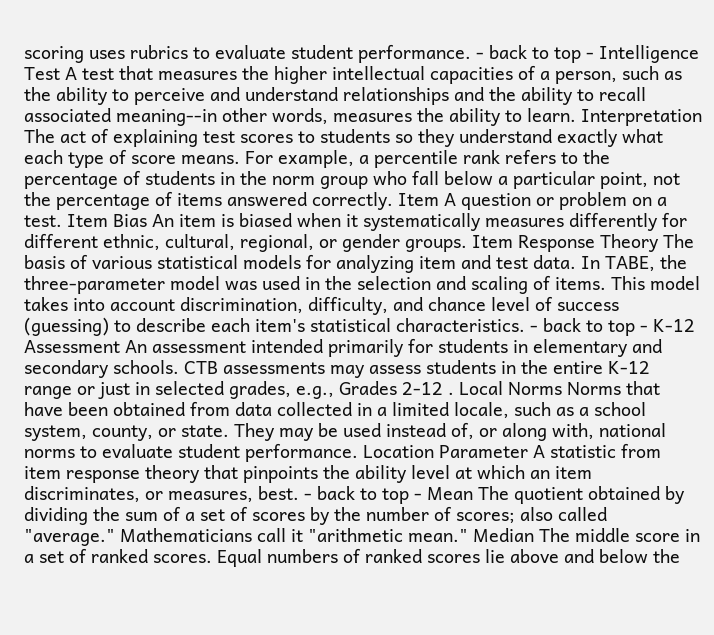scoring uses rubrics to evaluate student performance. - back to top - Intelligence Test A test that measures the higher intellectual capacities of a person, such as the ability to perceive and understand relationships and the ability to recall associated meaning--in other words, measures the ability to learn. Interpretation The act of explaining test scores to students so they understand exactly what each type of score means. For example, a percentile rank refers to the percentage of students in the norm group who fall below a particular point, not the percentage of items answered correctly. Item A question or problem on a test. Item Bias An item is biased when it systematically measures differently for different ethnic, cultural, regional, or gender groups. Item Response Theory The basis of various statistical models for analyzing item and test data. In TABE, the three-parameter model was used in the selection and scaling of items. This model takes into account discrimination, difficulty, and chance level of success (guessing) to describe each item's statistical characteristics. - back to top - K-12 Assessment An assessment intended primarily for students in elementary and secondary schools. CTB assessments may assess students in the entire K-12 range or just in selected grades, e.g., Grades 2-12 . Local Norms Norms that have been obtained from data collected in a limited locale, such as a school system, county, or state. They may be used instead of, or along with, national norms to evaluate student performance. Location Parameter A statistic from item response theory that pinpoints the ability level at which an item discriminates, or measures, best. - back to top - Mean The quotient obtained by dividing the sum of a set of scores by the number of scores; also called "average." Mathematicians call it "arithmetic mean." Median The middle score in a set of ranked scores. Equal numbers of ranked scores lie above and below the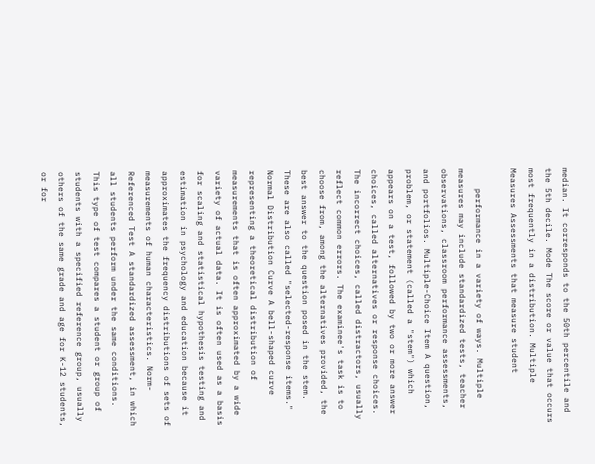median. It corresponds to the 50th percentile and the 5th decile. Mode The score or value that occurs most frequently in a distribution. Multiple Measures Assessments that measure student

    performance in a variety of ways. Multiple measures may include standardized tests, teacher observations, classroom performance assessments, and portfolios. Multiple-Choice Item A question, problem, or statement (called a "stem") which appears on a test, followed by two or more answer choices, called alternatives or response choices. The incorrect choices, called distractors, usually reflect common errors. The examinee's task is to choose from, among the alternatives provided, the best answer to the question posed in the stem. These are also called "selected-response items." Normal Distribution Curve A bell-shaped curve representing a theoretical distribution of measurements that is often approximated by a wide variety of actual data. It is often used as a basis for scaling and statistical hypothesis testing and estimation in psychology and education because it approximates the frequency distributions of sets of measurements of human characteristics. Norm-Referenced Test A standardized assessment, in which all students perform under the same conditions. This type of test compares a student or group of students with a specified reference group, usually others of the same grade and age for K-12 students, or for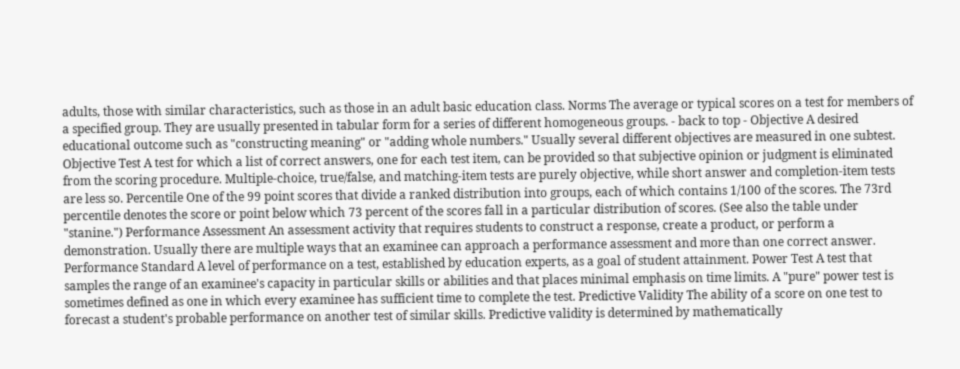adults, those with similar characteristics, such as those in an adult basic education class. Norms The average or typical scores on a test for members of a specified group. They are usually presented in tabular form for a series of different homogeneous groups. - back to top - Objective A desired educational outcome such as "constructing meaning" or "adding whole numbers." Usually several different objectives are measured in one subtest. Objective Test A test for which a list of correct answers, one for each test item, can be provided so that subjective opinion or judgment is eliminated from the scoring procedure. Multiple-choice, true/false, and matching-item tests are purely objective, while short answer and completion-item tests are less so. Percentile One of the 99 point scores that divide a ranked distribution into groups, each of which contains 1/100 of the scores. The 73rd percentile denotes the score or point below which 73 percent of the scores fall in a particular distribution of scores. (See also the table under "stanine.") Performance Assessment An assessment activity that requires students to construct a response, create a product, or perform a demonstration. Usually there are multiple ways that an examinee can approach a performance assessment and more than one correct answer. Performance Standard A level of performance on a test, established by education experts, as a goal of student attainment. Power Test A test that samples the range of an examinee's capacity in particular skills or abilities and that places minimal emphasis on time limits. A "pure" power test is sometimes defined as one in which every examinee has sufficient time to complete the test. Predictive Validity The ability of a score on one test to forecast a student's probable performance on another test of similar skills. Predictive validity is determined by mathematically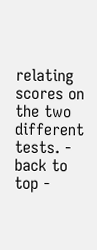relating scores on the two different tests. - back to top -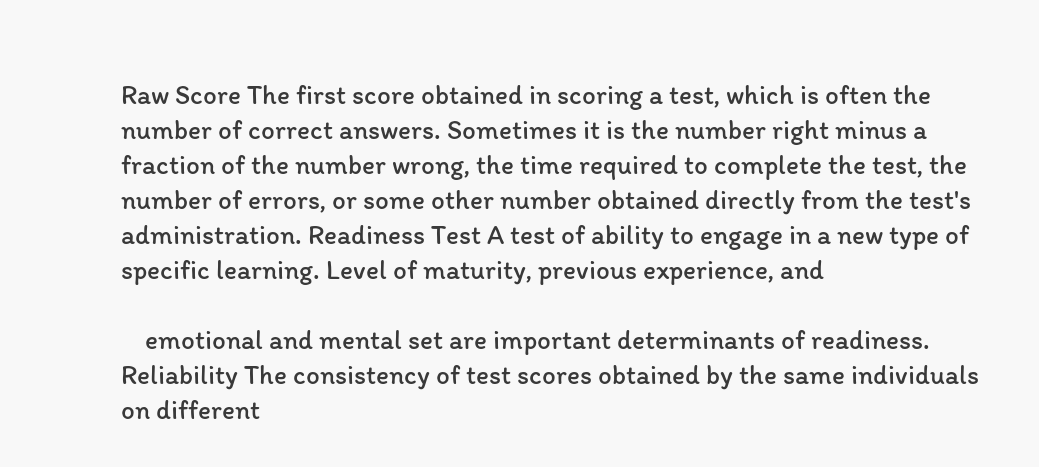Raw Score The first score obtained in scoring a test, which is often the number of correct answers. Sometimes it is the number right minus a fraction of the number wrong, the time required to complete the test, the number of errors, or some other number obtained directly from the test's administration. Readiness Test A test of ability to engage in a new type of specific learning. Level of maturity, previous experience, and

    emotional and mental set are important determinants of readiness. Reliability The consistency of test scores obtained by the same individuals on different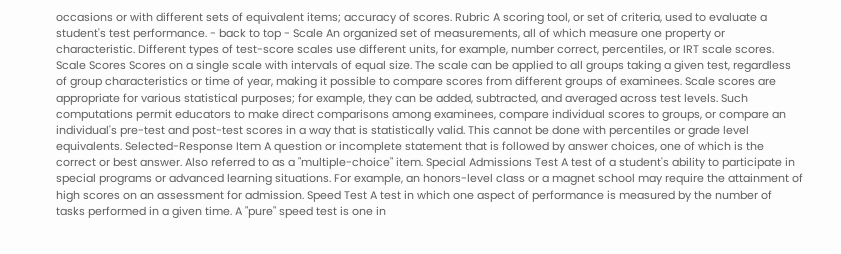occasions or with different sets of equivalent items; accuracy of scores. Rubric A scoring tool, or set of criteria, used to evaluate a student's test performance. - back to top - Scale An organized set of measurements, all of which measure one property or characteristic. Different types of test-score scales use different units, for example, number correct, percentiles, or IRT scale scores. Scale Scores Scores on a single scale with intervals of equal size. The scale can be applied to all groups taking a given test, regardless of group characteristics or time of year, making it possible to compare scores from different groups of examinees. Scale scores are appropriate for various statistical purposes; for example, they can be added, subtracted, and averaged across test levels. Such computations permit educators to make direct comparisons among examinees, compare individual scores to groups, or compare an individual's pre-test and post-test scores in a way that is statistically valid. This cannot be done with percentiles or grade level equivalents. Selected-Response Item A question or incomplete statement that is followed by answer choices, one of which is the correct or best answer. Also referred to as a "multiple-choice" item. Special Admissions Test A test of a student's ability to participate in special programs or advanced learning situations. For example, an honors-level class or a magnet school may require the attainment of high scores on an assessment for admission. Speed Test A test in which one aspect of performance is measured by the number of tasks performed in a given time. A "pure" speed test is one in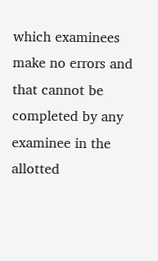which examinees make no errors and that cannot be completed by any examinee in the allotted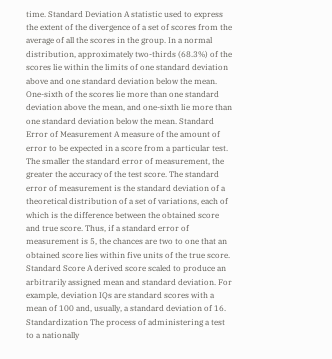time. Standard Deviation A statistic used to express the extent of the divergence of a set of scores from the average of all the scores in the group. In a normal distribution, approximately two-thirds (68.3%) of the scores lie within the limits of one standard deviation above and one standard deviation below the mean. One-sixth of the scores lie more than one standard deviation above the mean, and one-sixth lie more than one standard deviation below the mean. Standard Error of Measurement A measure of the amount of error to be expected in a score from a particular test. The smaller the standard error of measurement, the greater the accuracy of the test score. The standard error of measurement is the standard deviation of a theoretical distribution of a set of variations, each of which is the difference between the obtained score and true score. Thus, if a standard error of measurement is 5, the chances are two to one that an obtained score lies within five units of the true score. Standard Score A derived score scaled to produce an arbitrarily assigned mean and standard deviation. For example, deviation IQs are standard scores with a mean of 100 and, usually, a standard deviation of 16. Standardization The process of administering a test to a nationally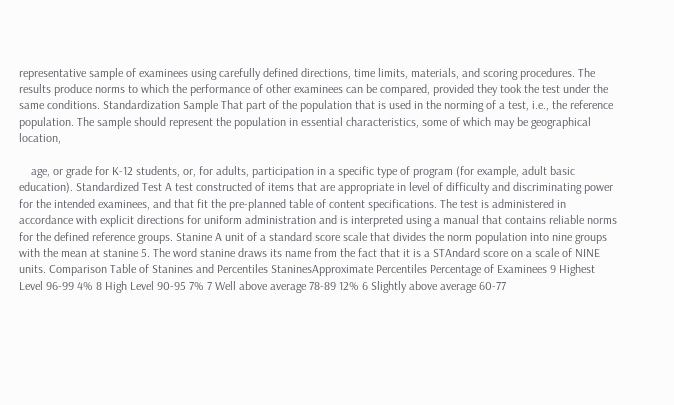representative sample of examinees using carefully defined directions, time limits, materials, and scoring procedures. The results produce norms to which the performance of other examinees can be compared, provided they took the test under the same conditions. Standardization Sample That part of the population that is used in the norming of a test, i.e., the reference population. The sample should represent the population in essential characteristics, some of which may be geographical location,

    age, or grade for K-12 students, or, for adults, participation in a specific type of program (for example, adult basic education). Standardized Test A test constructed of items that are appropriate in level of difficulty and discriminating power for the intended examinees, and that fit the pre-planned table of content specifications. The test is administered in accordance with explicit directions for uniform administration and is interpreted using a manual that contains reliable norms for the defined reference groups. Stanine A unit of a standard score scale that divides the norm population into nine groups with the mean at stanine 5. The word stanine draws its name from the fact that it is a STAndard score on a scale of NINE units. Comparison Table of Stanines and Percentiles StaninesApproximate Percentiles Percentage of Examinees 9 Highest Level 96-99 4% 8 High Level 90-95 7% 7 Well above average 78-89 12% 6 Slightly above average 60-77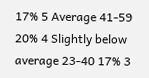17% 5 Average 41-59 20% 4 Slightly below average 23-40 17% 3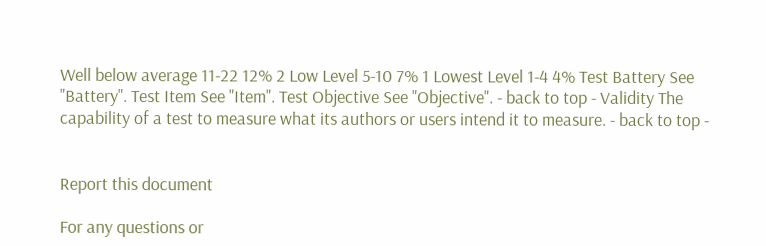Well below average 11-22 12% 2 Low Level 5-10 7% 1 Lowest Level 1-4 4% Test Battery See "Battery". Test Item See "Item". Test Objective See "Objective". - back to top - Validity The capability of a test to measure what its authors or users intend it to measure. - back to top -


Report this document

For any questions or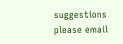suggestions please email